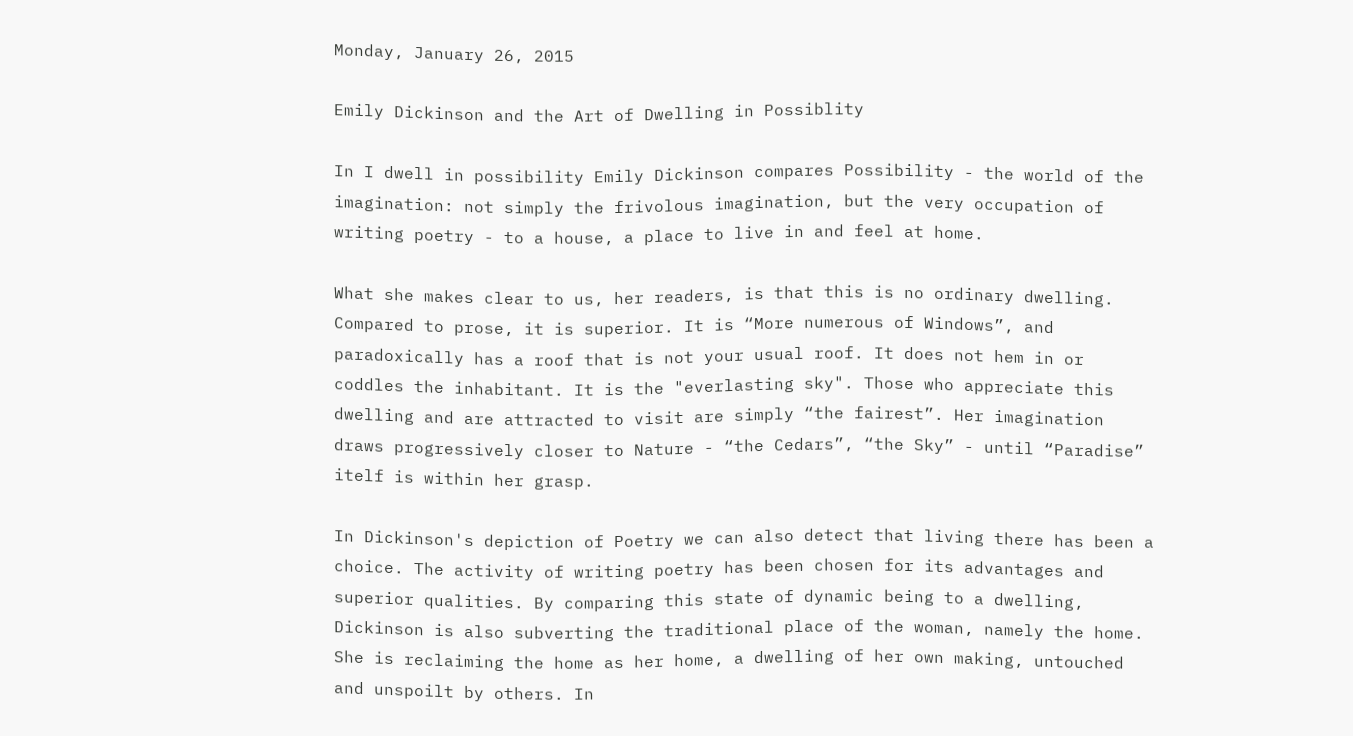Monday, January 26, 2015

Emily Dickinson and the Art of Dwelling in Possiblity

In I dwell in possibility Emily Dickinson compares Possibility - the world of the imagination: not simply the frivolous imagination, but the very occupation of writing poetry - to a house, a place to live in and feel at home.

What she makes clear to us, her readers, is that this is no ordinary dwelling. Compared to prose, it is superior. It is “More numerous of Windows”, and paradoxically has a roof that is not your usual roof. It does not hem in or coddles the inhabitant. It is the "everlasting sky". Those who appreciate this dwelling and are attracted to visit are simply “the fairest”. Her imagination draws progressively closer to Nature - “the Cedars”, “the Sky” - until “Paradise” itelf is within her grasp.

In Dickinson's depiction of Poetry we can also detect that living there has been a choice. The activity of writing poetry has been chosen for its advantages and superior qualities. By comparing this state of dynamic being to a dwelling, Dickinson is also subverting the traditional place of the woman, namely the home. She is reclaiming the home as her home, a dwelling of her own making, untouched and unspoilt by others. In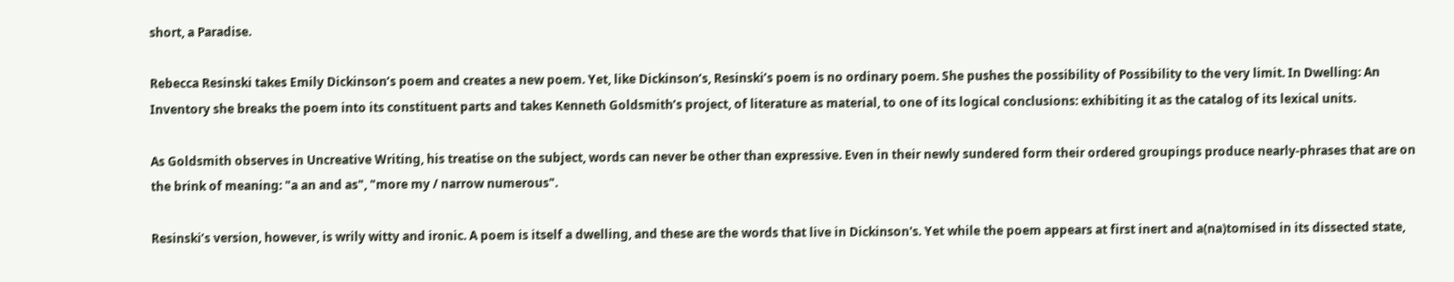short, a Paradise.

Rebecca Resinski takes Emily Dickinson’s poem and creates a new poem. Yet, like Dickinson’s, Resinski’s poem is no ordinary poem. She pushes the possibility of Possibility to the very limit. In Dwelling: An Inventory she breaks the poem into its constituent parts and takes Kenneth Goldsmith’s project, of literature as material, to one of its logical conclusions: exhibiting it as the catalog of its lexical units.

As Goldsmith observes in Uncreative Writing, his treatise on the subject, words can never be other than expressive. Even in their newly sundered form their ordered groupings produce nearly-phrases that are on the brink of meaning: "a an and as", "more my / narrow numerous".

Resinski’s version, however, is wrily witty and ironic. A poem is itself a dwelling, and these are the words that live in Dickinson's. Yet while the poem appears at first inert and a(na)tomised in its dissected state,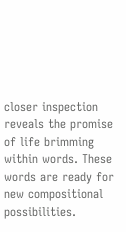closer inspection reveals the promise of life brimming within words. These words are ready for new compositional possibilities.